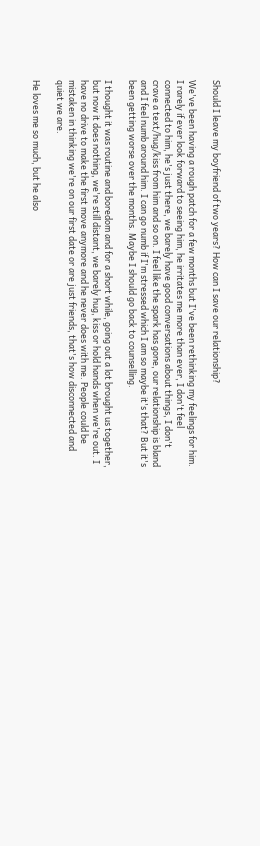Should I leave my boyfriend of two years? How can I save our relationship?

We've been having a rough patch for a few months but I've been rethinking my feelings for him. I rarely if ever look forward to seeing him, he irritates me more than ever, I don't feel connected to him, he's just there, we barely have good conversations about things, I don't crave a text/hug/kiss from him and so on. I feel like the spark has gone, our relationship is bland and I feel numb around him. I can go numb if I'm stressed which I am so maybe it's that? But it's been getting worse over the months. Maybe I should go back to counselling.

I thought it was routine and boredom and for a short while, going out a lot brought us together, but now it does nothing, we're still distant, we barely hug, kiss or hold hands when we're out. I have no drive to make the first move anymore and he never does with me. People could be mistaken in thinking we're on our first date or are just friends, that's how disconnected and quiet we are.

He loves me so much, but he also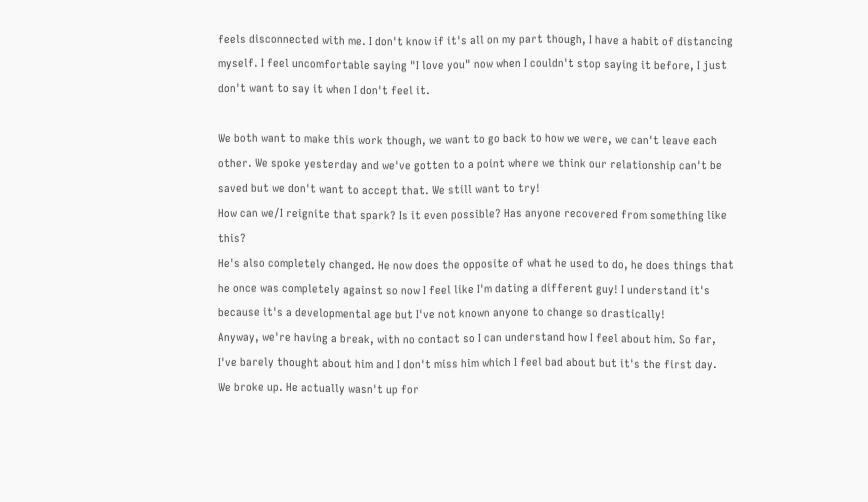feels disconnected with me. I don't know if it's all on my part though, I have a habit of distancing myself. I feel uncomfortable saying "I love you" now when I couldn't stop saying it before, I just don't want to say it when I don't feel it.

We both want to make this work though, we want to go back to how we were, we can't leave each other. We spoke yesterday and we've gotten to a point where we think our relationship can't be saved but we don't want to accept that. We still want to try!
How can we/I reignite that spark? Is it even possible? Has anyone recovered from something like this?
He's also completely changed. He now does the opposite of what he used to do, he does things that he once was completely against so now I feel like I'm dating a different guy! I understand it's because it's a developmental age but I've not known anyone to change so drastically!
Anyway, we're having a break, with no contact so I can understand how I feel about him. So far, I've barely thought about him and I don't miss him which I feel bad about but it's the first day.
We broke up. He actually wasn't up for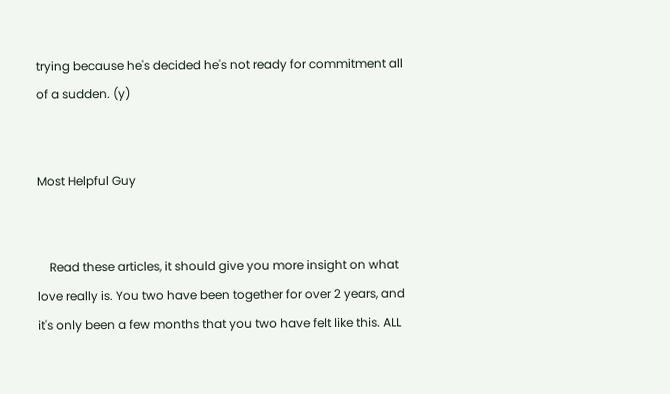trying because he's decided he's not ready for commitment all of a sudden. (y)


Most Helpful Guy


    Read these articles, it should give you more insight on what love really is. You two have been together for over 2 years, and it's only been a few months that you two have felt like this. ALL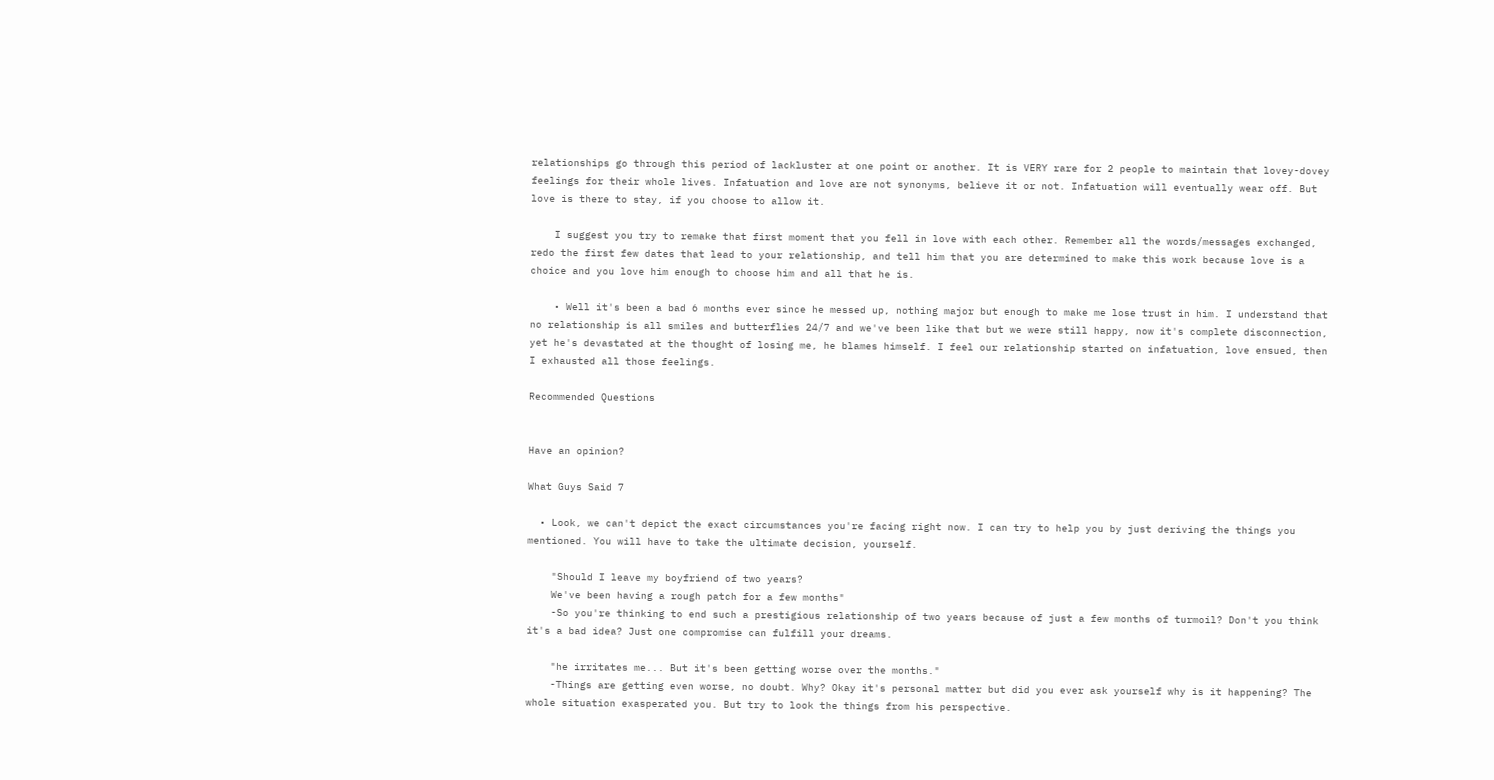relationships go through this period of lackluster at one point or another. It is VERY rare for 2 people to maintain that lovey-dovey feelings for their whole lives. Infatuation and love are not synonyms, believe it or not. Infatuation will eventually wear off. But love is there to stay, if you choose to allow it.

    I suggest you try to remake that first moment that you fell in love with each other. Remember all the words/messages exchanged, redo the first few dates that lead to your relationship, and tell him that you are determined to make this work because love is a choice and you love him enough to choose him and all that he is.

    • Well it's been a bad 6 months ever since he messed up, nothing major but enough to make me lose trust in him. I understand that no relationship is all smiles and butterflies 24/7 and we've been like that but we were still happy, now it's complete disconnection, yet he's devastated at the thought of losing me, he blames himself. I feel our relationship started on infatuation, love ensued, then I exhausted all those feelings.

Recommended Questions


Have an opinion?

What Guys Said 7

  • Look, we can't depict the exact circumstances you're facing right now. I can try to help you by just deriving the things you mentioned. You will have to take the ultimate decision, yourself.

    "Should I leave my boyfriend of two years?
    We've been having a rough patch for a few months"
    -So you're thinking to end such a prestigious relationship of two years because of just a few months of turmoil? Don't you think it's a bad idea? Just one compromise can fulfill your dreams.

    "he irritates me... But it's been getting worse over the months."
    -Things are getting even worse, no doubt. Why? Okay it's personal matter but did you ever ask yourself why is it happening? The whole situation exasperated you. But try to look the things from his perspective.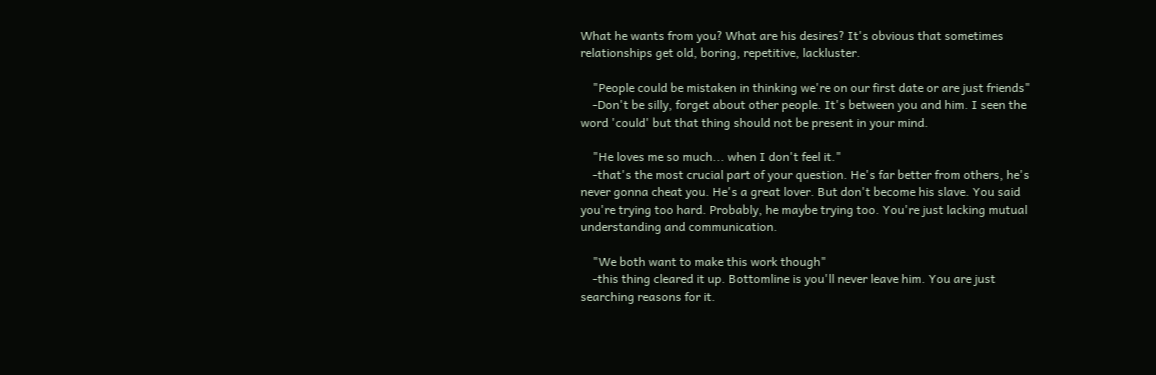What he wants from you? What are his desires? It's obvious that sometimes relationships get old, boring, repetitive, lackluster.

    "People could be mistaken in thinking we're on our first date or are just friends"
    -Don't be silly, forget about other people. It's between you and him. I seen the word 'could' but that thing should not be present in your mind.

    "He loves me so much... when I don't feel it."
    -that's the most crucial part of your question. He's far better from others, he's never gonna cheat you. He's a great lover. But don't become his slave. You said you're trying too hard. Probably, he maybe trying too. You're just lacking mutual understanding and communication.

    "We both want to make this work though"
    -this thing cleared it up. Bottomline is you'll never leave him. You are just searching reasons for it.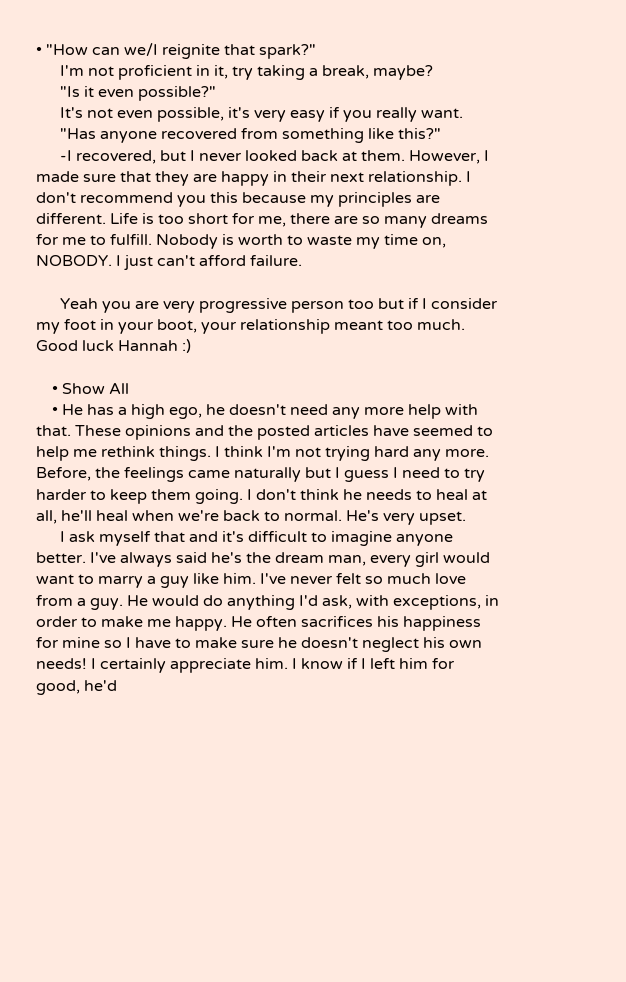• "How can we/I reignite that spark?"
      I'm not proficient in it, try taking a break, maybe?
      "Is it even possible?"
      It's not even possible, it's very easy if you really want.
      "Has anyone recovered from something like this?"
      -I recovered, but I never looked back at them. However, I made sure that they are happy in their next relationship. I don't recommend you this because my principles are different. Life is too short for me, there are so many dreams for me to fulfill. Nobody is worth to waste my time on, NOBODY. I just can't afford failure.

      Yeah you are very progressive person too but if I consider my foot in your boot, your relationship meant too much. Good luck Hannah :)

    • Show All
    • He has a high ego, he doesn't need any more help with that. These opinions and the posted articles have seemed to help me rethink things. I think I'm not trying hard any more. Before, the feelings came naturally but I guess I need to try harder to keep them going. I don't think he needs to heal at all, he'll heal when we're back to normal. He's very upset.
      I ask myself that and it's difficult to imagine anyone better. I've always said he's the dream man, every girl would want to marry a guy like him. I've never felt so much love from a guy. He would do anything I'd ask, with exceptions, in order to make me happy. He often sacrifices his happiness for mine so I have to make sure he doesn't neglect his own needs! I certainly appreciate him. I know if I left him for good, he'd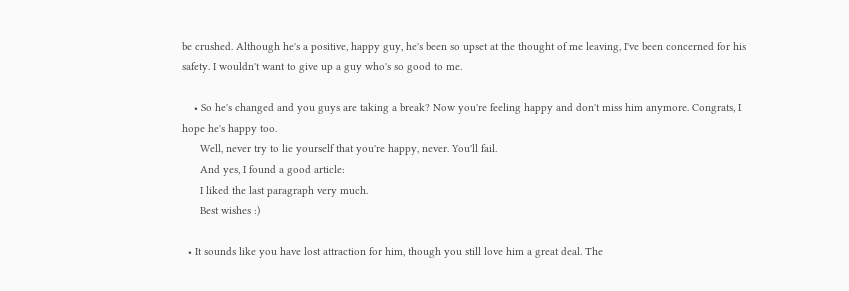be crushed. Although he's a positive, happy guy, he's been so upset at the thought of me leaving, I've been concerned for his safety. I wouldn't want to give up a guy who's so good to me.

    • So he's changed and you guys are taking a break? Now you're feeling happy and don't miss him anymore. Congrats, I hope he's happy too.
      Well, never try to lie yourself that you're happy, never. You'll fail.
      And yes, I found a good article:
      I liked the last paragraph very much.
      Best wishes :)

  • It sounds like you have lost attraction for him, though you still love him a great deal. The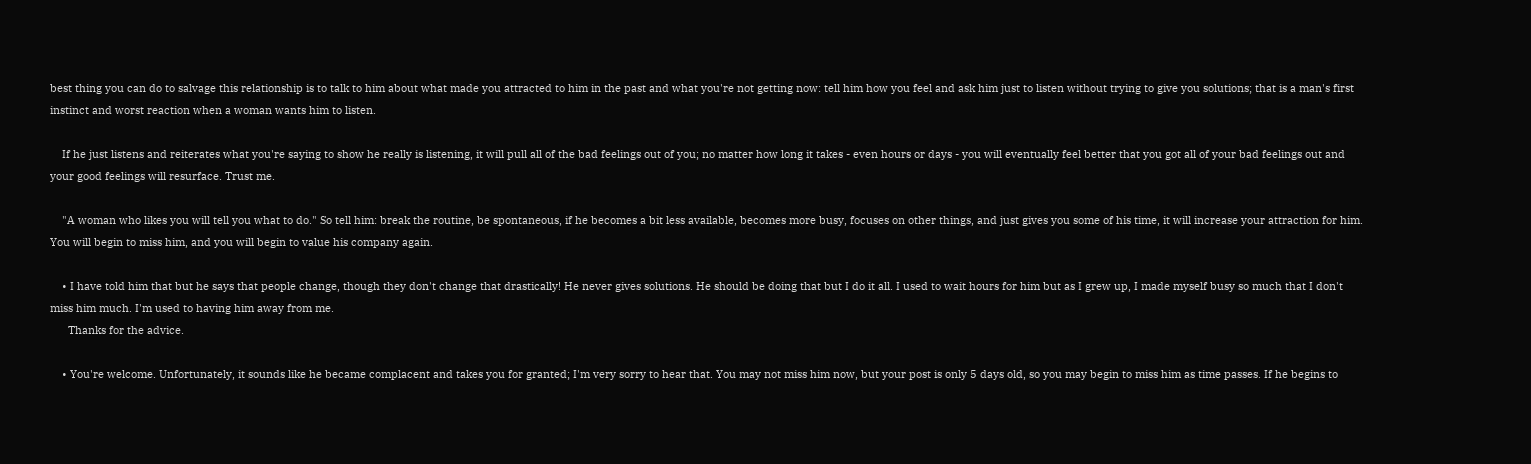best thing you can do to salvage this relationship is to talk to him about what made you attracted to him in the past and what you're not getting now: tell him how you feel and ask him just to listen without trying to give you solutions; that is a man's first instinct and worst reaction when a woman wants him to listen.

    If he just listens and reiterates what you're saying to show he really is listening, it will pull all of the bad feelings out of you; no matter how long it takes - even hours or days - you will eventually feel better that you got all of your bad feelings out and your good feelings will resurface. Trust me.

    "A woman who likes you will tell you what to do." So tell him: break the routine, be spontaneous, if he becomes a bit less available, becomes more busy, focuses on other things, and just gives you some of his time, it will increase your attraction for him. You will begin to miss him, and you will begin to value his company again.

    • I have told him that but he says that people change, though they don't change that drastically! He never gives solutions. He should be doing that but I do it all. I used to wait hours for him but as I grew up, I made myself busy so much that I don't miss him much. I'm used to having him away from me.
      Thanks for the advice.

    • You're welcome. Unfortunately, it sounds like he became complacent and takes you for granted; I'm very sorry to hear that. You may not miss him now, but your post is only 5 days old, so you may begin to miss him as time passes. If he begins to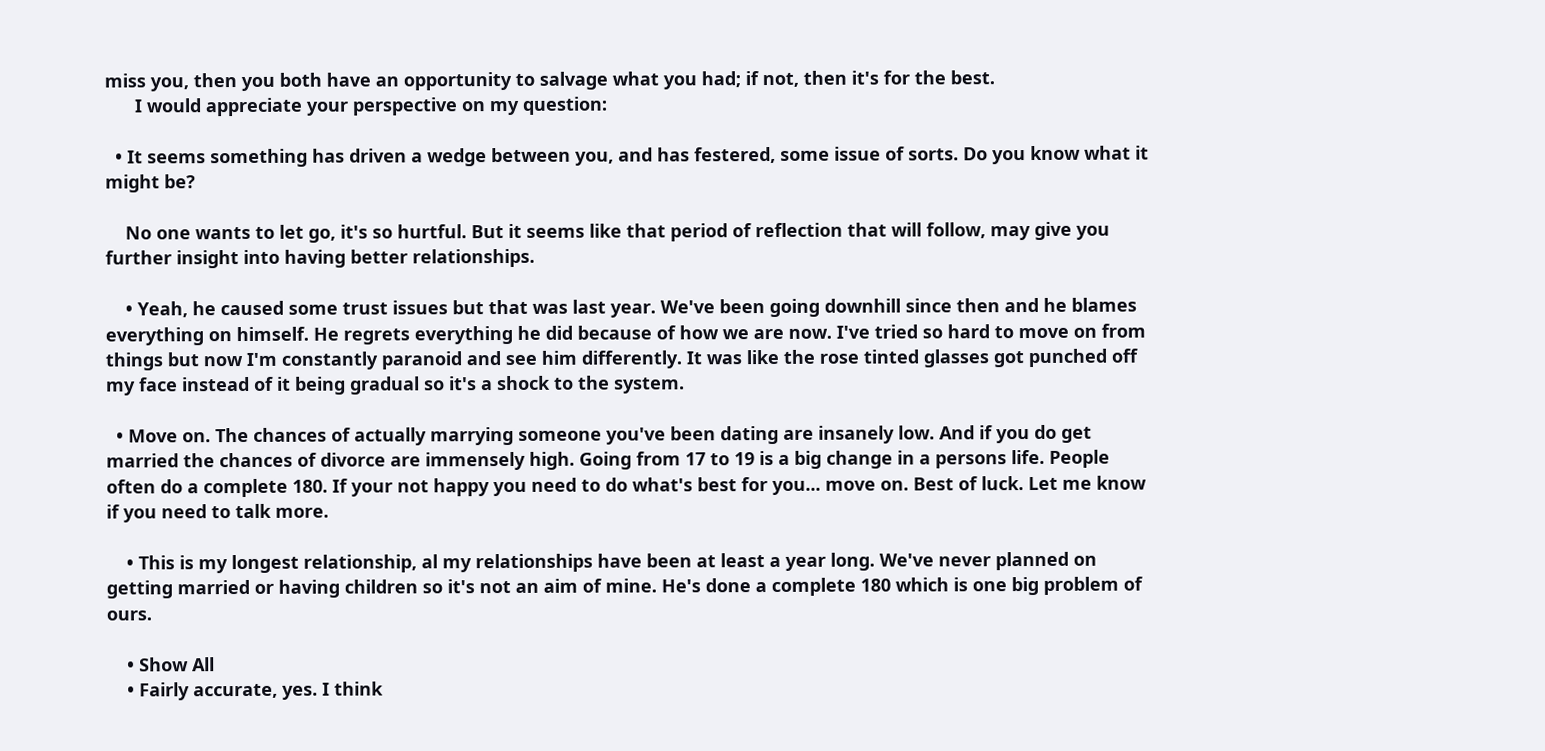miss you, then you both have an opportunity to salvage what you had; if not, then it's for the best.
      I would appreciate your perspective on my question:

  • It seems something has driven a wedge between you, and has festered, some issue of sorts. Do you know what it might be?

    No one wants to let go, it's so hurtful. But it seems like that period of reflection that will follow, may give you further insight into having better relationships.

    • Yeah, he caused some trust issues but that was last year. We've been going downhill since then and he blames everything on himself. He regrets everything he did because of how we are now. I've tried so hard to move on from things but now I'm constantly paranoid and see him differently. It was like the rose tinted glasses got punched off my face instead of it being gradual so it's a shock to the system.

  • Move on. The chances of actually marrying someone you've been dating are insanely low. And if you do get married the chances of divorce are immensely high. Going from 17 to 19 is a big change in a persons life. People often do a complete 180. If your not happy you need to do what's best for you... move on. Best of luck. Let me know if you need to talk more.

    • This is my longest relationship, al my relationships have been at least a year long. We've never planned on getting married or having children so it's not an aim of mine. He's done a complete 180 which is one big problem of ours.

    • Show All
    • Fairly accurate, yes. I think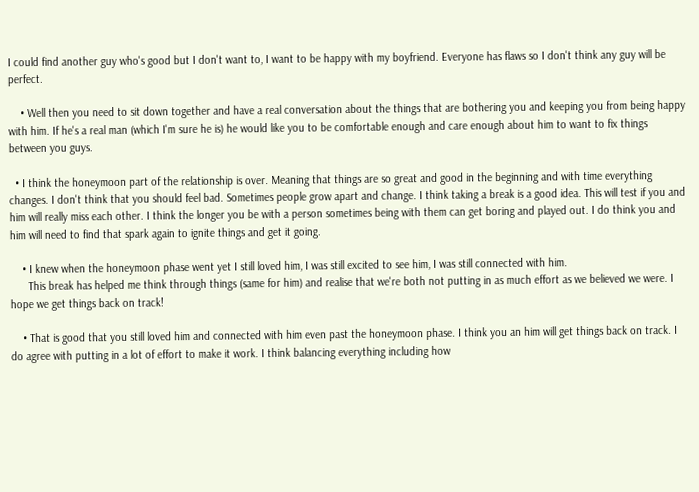I could find another guy who's good but I don't want to, I want to be happy with my boyfriend. Everyone has flaws so I don't think any guy will be perfect.

    • Well then you need to sit down together and have a real conversation about the things that are bothering you and keeping you from being happy with him. If he's a real man (which I'm sure he is) he would like you to be comfortable enough and care enough about him to want to fix things between you guys.

  • I think the honeymoon part of the relationship is over. Meaning that things are so great and good in the beginning and with time everything changes. I don't think that you should feel bad. Sometimes people grow apart and change. I think taking a break is a good idea. This will test if you and him will really miss each other. I think the longer you be with a person sometimes being with them can get boring and played out. I do think you and him will need to find that spark again to ignite things and get it going.

    • I knew when the honeymoon phase went yet I still loved him, I was still excited to see him, I was still connected with him.
      This break has helped me think through things (same for him) and realise that we're both not putting in as much effort as we believed we were. I hope we get things back on track!

    • That is good that you still loved him and connected with him even past the honeymoon phase. I think you an him will get things back on track. I do agree with putting in a lot of effort to make it work. I think balancing everything including how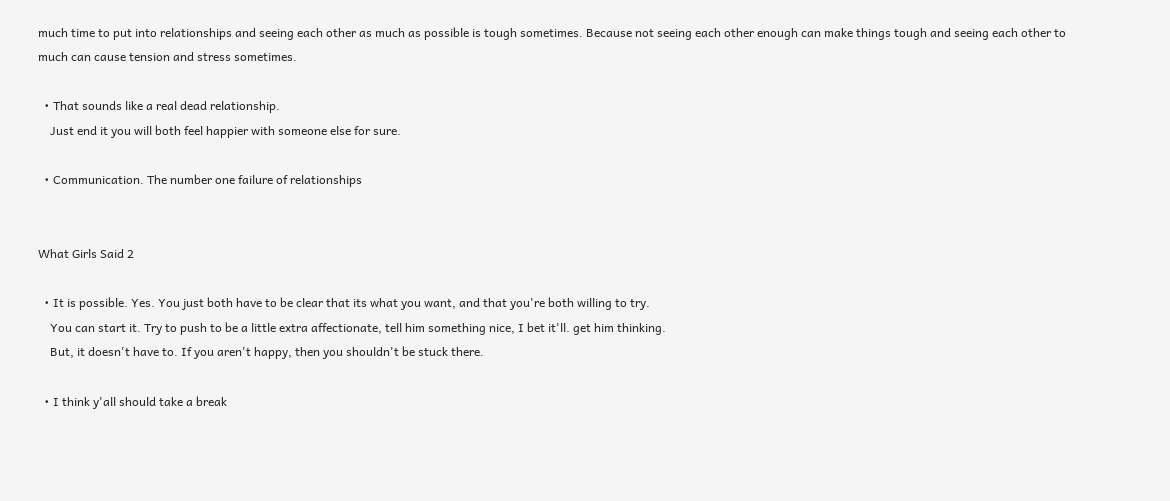much time to put into relationships and seeing each other as much as possible is tough sometimes. Because not seeing each other enough can make things tough and seeing each other to much can cause tension and stress sometimes.

  • That sounds like a real dead relationship.
    Just end it you will both feel happier with someone else for sure.

  • Communication. The number one failure of relationships


What Girls Said 2

  • It is possible. Yes. You just both have to be clear that its what you want, and that you're both willing to try.
    You can start it. Try to push to be a little extra affectionate, tell him something nice, I bet it'll. get him thinking.
    But, it doesn't have to. If you aren't happy, then you shouldn't be stuck there.

  • I think y'all should take a break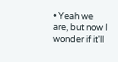• Yeah we are, but now I wonder if it'll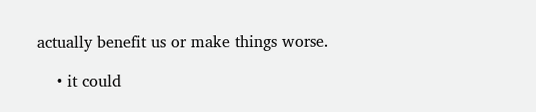actually benefit us or make things worse.

    • it could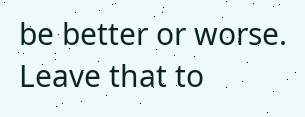be better or worse. Leave that to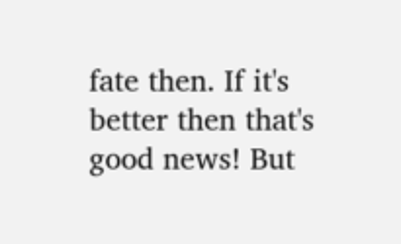fate then. If it's better then that's good news! But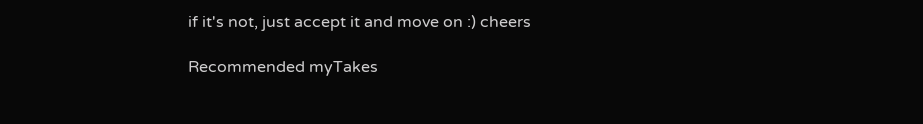if it's not, just accept it and move on :) cheers

Recommended myTakes